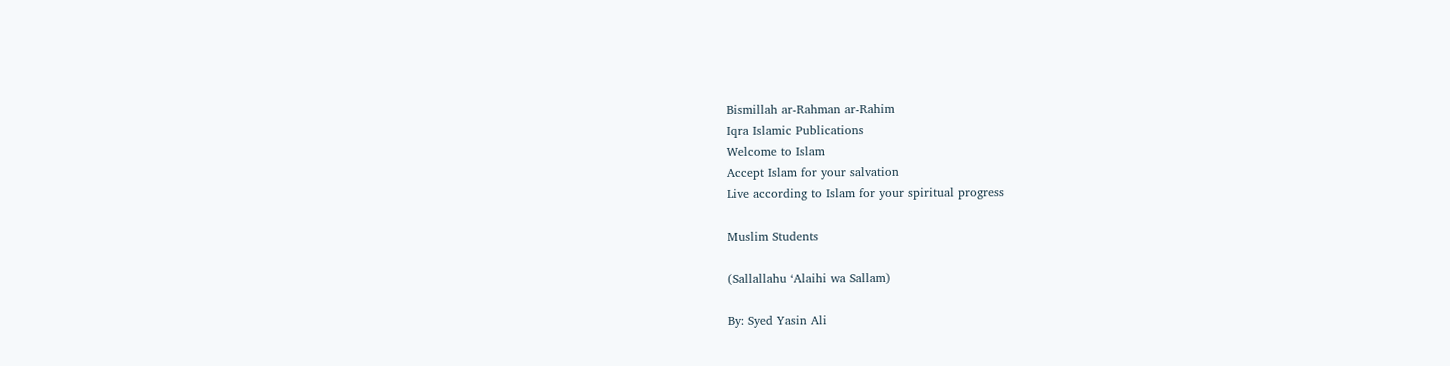Bismillah ar-Rahman ar-Rahim
Iqra Islamic Publications
Welcome to Islam
Accept Islam for your salvation
Live according to Islam for your spiritual progress

Muslim Students

(Sallallahu ‘Alaihi wa Sallam)

By: Syed Yasin Ali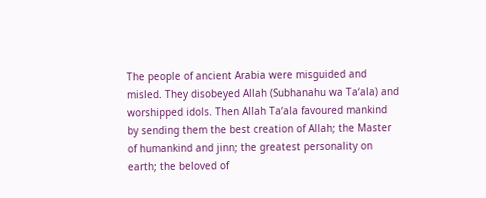The people of ancient Arabia were misguided and misled. They disobeyed Allah (Subhanahu wa Ta‘ala) and worshipped idols. Then Allah Ta‘ala favoured mankind by sending them the best creation of Allah; the Master of humankind and jinn; the greatest personality on earth; the beloved of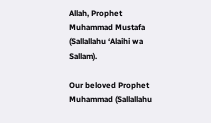Allah, Prophet Muhammad Mustafa (Sallallahu ‘Alaihi wa Sallam).

Our beloved Prophet Muhammad (Sallallahu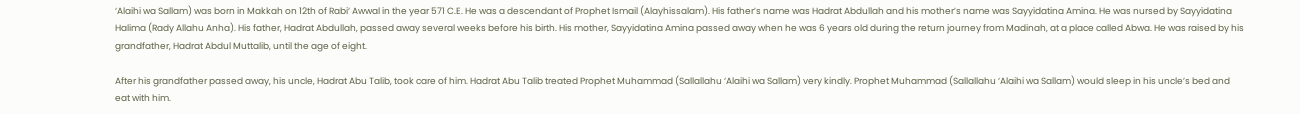‘Alaihi wa Sallam) was born in Makkah on 12th of Rabi‘ Awwal in the year 571 C.E. He was a descendant of Prophet Ismail (Alayhissalam). His father’s name was Hadrat Abdullah and his mother’s name was Sayyidatina Amina. He was nursed by Sayyidatina Halima (Rady Allahu Anha). His father, Hadrat Abdullah, passed away several weeks before his birth. His mother, Sayyidatina Amina passed away when he was 6 years old during the return journey from Madinah, at a place called Abwa. He was raised by his grandfather, Hadrat Abdul Muttalib, until the age of eight.

After his grandfather passed away, his uncle, Hadrat Abu Talib, took care of him. Hadrat Abu Talib treated Prophet Muhammad (Sallallahu ‘Alaihi wa Sallam) very kindly. Prophet Muhammad (Sallallahu ‘Alaihi wa Sallam) would sleep in his uncle’s bed and eat with him.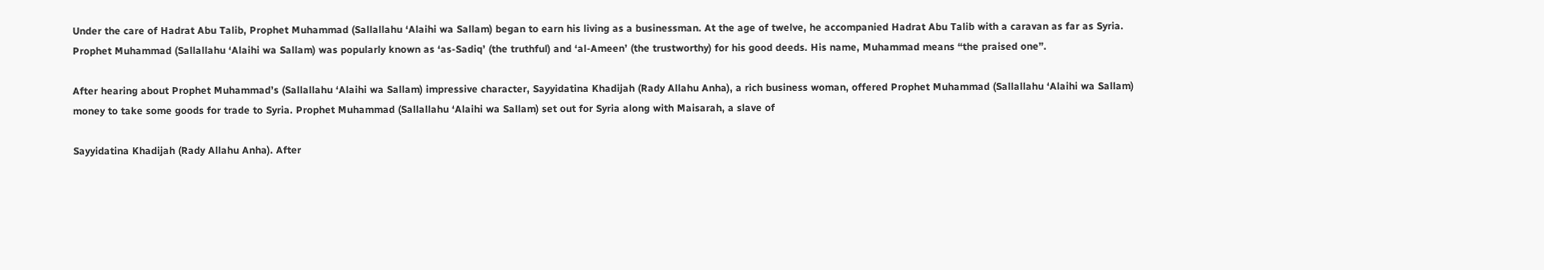Under the care of Hadrat Abu Talib, Prophet Muhammad (Sallallahu ‘Alaihi wa Sallam) began to earn his living as a businessman. At the age of twelve, he accompanied Hadrat Abu Talib with a caravan as far as Syria. Prophet Muhammad (Sallallahu ‘Alaihi wa Sallam) was popularly known as ‘as-Sadiq’ (the truthful) and ‘al-Ameen’ (the trustworthy) for his good deeds. His name, Muhammad means “the praised one”.

After hearing about Prophet Muhammad’s (Sallallahu ‘Alaihi wa Sallam) impressive character, Sayyidatina Khadijah (Rady Allahu Anha), a rich business woman, offered Prophet Muhammad (Sallallahu ‘Alaihi wa Sallam) money to take some goods for trade to Syria. Prophet Muhammad (Sallallahu ‘Alaihi wa Sallam) set out for Syria along with Maisarah, a slave of

Sayyidatina Khadijah (Rady Allahu Anha). After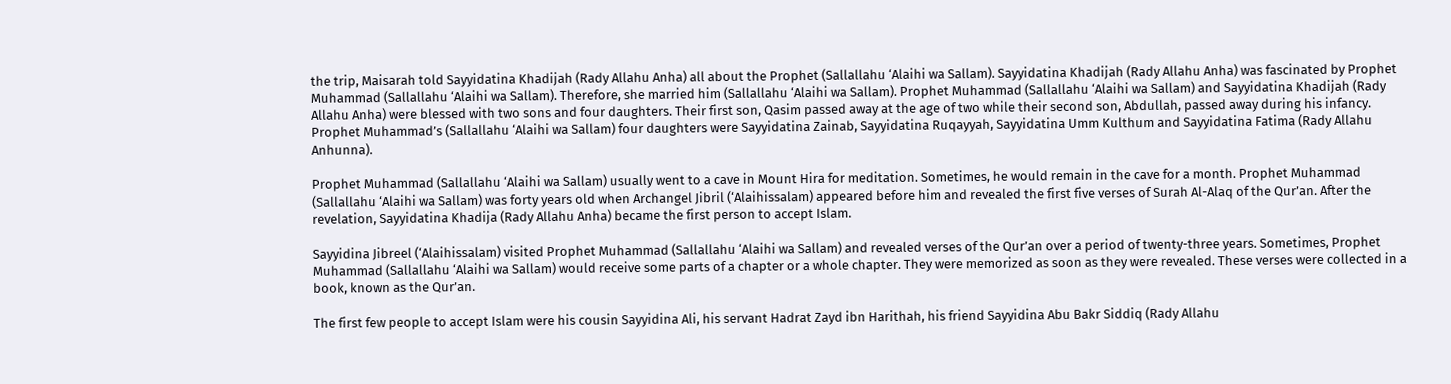the trip, Maisarah told Sayyidatina Khadijah (Rady Allahu Anha) all about the Prophet (Sallallahu ‘Alaihi wa Sallam). Sayyidatina Khadijah (Rady Allahu Anha) was fascinated by Prophet Muhammad (Sallallahu ‘Alaihi wa Sallam). Therefore, she married him (Sallallahu ‘Alaihi wa Sallam). Prophet Muhammad (Sallallahu ‘Alaihi wa Sallam) and Sayyidatina Khadijah (Rady Allahu Anha) were blessed with two sons and four daughters. Their first son, Qasim passed away at the age of two while their second son, Abdullah, passed away during his infancy. Prophet Muhammad’s (Sallallahu ‘Alaihi wa Sallam) four daughters were Sayyidatina Zainab, Sayyidatina Ruqayyah, Sayyidatina Umm Kulthum and Sayyidatina Fatima (Rady Allahu Anhunna).

Prophet Muhammad (Sallallahu ‘Alaihi wa Sallam) usually went to a cave in Mount Hira for meditation. Sometimes, he would remain in the cave for a month. Prophet Muhammad (Sallallahu ‘Alaihi wa Sallam) was forty years old when Archangel Jibril (‘Alaihissalam) appeared before him and revealed the first five verses of Surah Al-Alaq of the Qur’an. After the revelation, Sayyidatina Khadija (Rady Allahu Anha) became the first person to accept Islam.

Sayyidina Jibreel (‘Alaihissalam) visited Prophet Muhammad (Sallallahu ‘Alaihi wa Sallam) and revealed verses of the Qur’an over a period of twenty-three years. Sometimes, Prophet Muhammad (Sallallahu ‘Alaihi wa Sallam) would receive some parts of a chapter or a whole chapter. They were memorized as soon as they were revealed. These verses were collected in a book, known as the Qur’an.

The first few people to accept Islam were his cousin Sayyidina Ali, his servant Hadrat Zayd ibn Harithah, his friend Sayyidina Abu Bakr Siddiq (Rady Allahu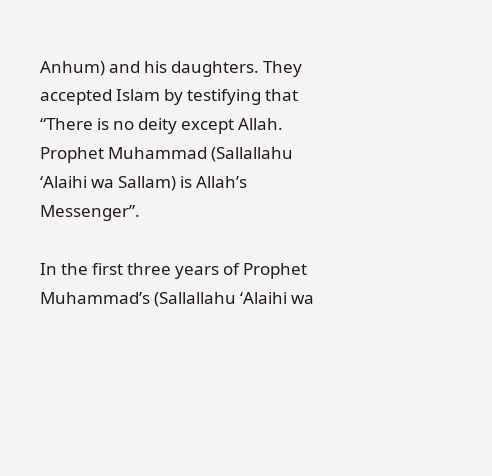Anhum) and his daughters. They accepted Islam by testifying that “There is no deity except Allah. Prophet Muhammad (Sallallahu ‘Alaihi wa Sallam) is Allah’s Messenger”.

In the first three years of Prophet Muhammad’s (Sallallahu ‘Alaihi wa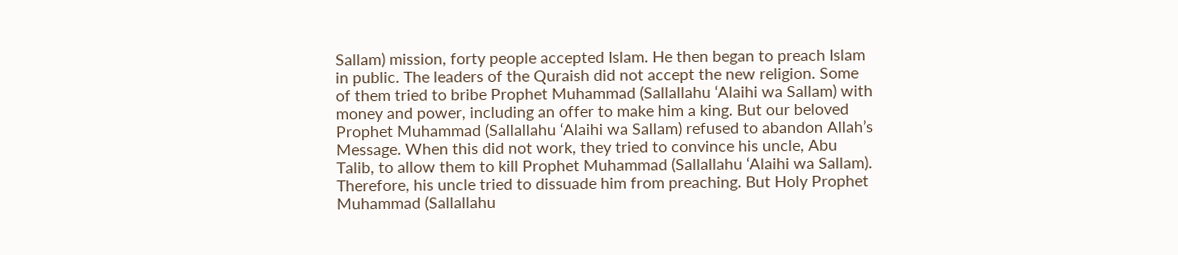Sallam) mission, forty people accepted Islam. He then began to preach Islam in public. The leaders of the Quraish did not accept the new religion. Some of them tried to bribe Prophet Muhammad (Sallallahu ‘Alaihi wa Sallam) with money and power, including an offer to make him a king. But our beloved Prophet Muhammad (Sallallahu ‘Alaihi wa Sallam) refused to abandon Allah’s Message. When this did not work, they tried to convince his uncle, Abu Talib, to allow them to kill Prophet Muhammad (Sallallahu ‘Alaihi wa Sallam). Therefore, his uncle tried to dissuade him from preaching. But Holy Prophet Muhammad (Sallallahu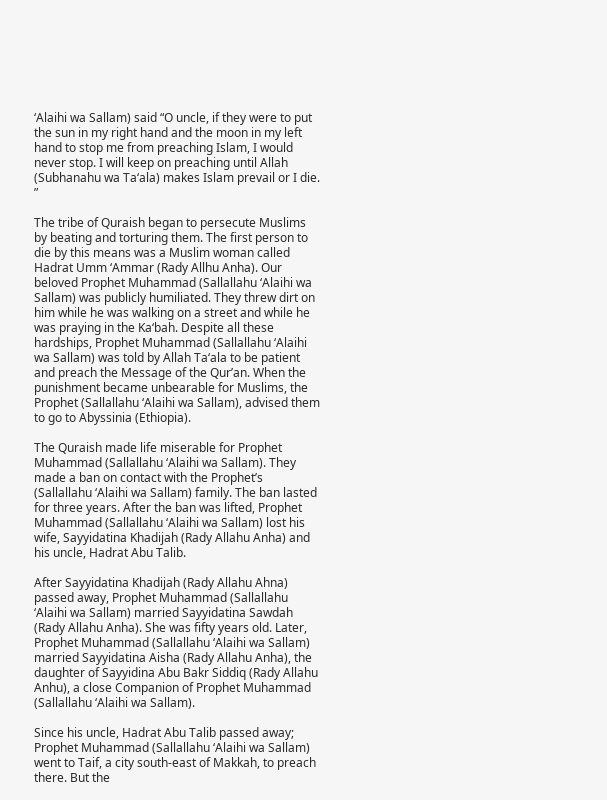‘Alaihi wa Sallam) said “O uncle, if they were to put the sun in my right hand and the moon in my left hand to stop me from preaching Islam, I would never stop. I will keep on preaching until Allah (Subhanahu wa Ta‘ala) makes Islam prevail or I die. ”

The tribe of Quraish began to persecute Muslims by beating and torturing them. The first person to die by this means was a Muslim woman called Hadrat Umm ‘Ammar (Rady Allhu Anha). Our beloved Prophet Muhammad (Sallallahu ‘Alaihi wa Sallam) was publicly humiliated. They threw dirt on him while he was walking on a street and while he was praying in the Ka‘bah. Despite all these hardships, Prophet Muhammad (Sallallahu ‘Alaihi wa Sallam) was told by Allah Ta‘ala to be patient and preach the Message of the Qur’an. When the punishment became unbearable for Muslims, the Prophet (Sallallahu ‘Alaihi wa Sallam), advised them to go to Abyssinia (Ethiopia).

The Quraish made life miserable for Prophet Muhammad (Sallallahu ‘Alaihi wa Sallam). They made a ban on contact with the Prophet’s (Sallallahu ‘Alaihi wa Sallam) family. The ban lasted for three years. After the ban was lifted, Prophet Muhammad (Sallallahu ‘Alaihi wa Sallam) lost his wife, Sayyidatina Khadijah (Rady Allahu Anha) and his uncle, Hadrat Abu Talib.

After Sayyidatina Khadijah (Rady Allahu Ahna) passed away, Prophet Muhammad (Sallallahu ‘Alaihi wa Sallam) married Sayyidatina Sawdah (Rady Allahu Anha). She was fifty years old. Later, Prophet Muhammad (Sallallahu ‘Alaihi wa Sallam) married Sayyidatina Aisha (Rady Allahu Anha), the daughter of Sayyidina Abu Bakr Siddiq (Rady Allahu Anhu), a close Companion of Prophet Muhammad (Sallallahu ‘Alaihi wa Sallam).

Since his uncle, Hadrat Abu Talib passed away; Prophet Muhammad (Sallallahu ‘Alaihi wa Sallam) went to Taif, a city south-east of Makkah, to preach there. But the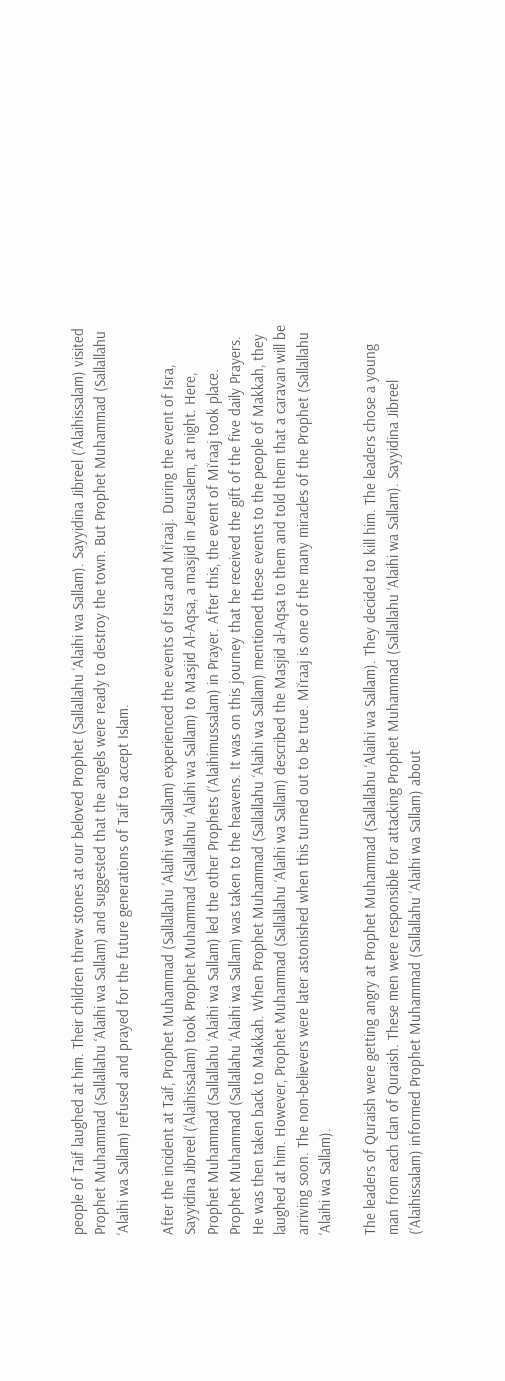people of Taif laughed at him. Their children threw stones at our beloved Prophet (Sallallahu ‘Alaihi wa Sallam). Sayyidina Jibreel (‘Alaihissalam) visited Prophet Muhammad (Sallallahu ‘Alaihi wa Sallam) and suggested that the angels were ready to destroy the town. But Prophet Muhammad (Sallallahu ‘Alaihi wa Sallam) refused and prayed for the future generations of Taif to accept Islam.

After the incident at Taif, Prophet Muhammad (Sallallahu ‘Alaihi wa Sallam) experienced the events of Isra and Mi‘raaj. During the event of Isra, Sayyidina Jibreel (‘Alaihissalam) took Prophet Muhammad (Sallallahu ‘Alaihi wa Sallam) to Masjid Al-Aqsa, a masjid in Jerusalem, at night. Here, Prophet Muhammad (Sallallahu ‘Alaihi wa Sallam) led the other Prophets (‘Alaihimussalam) in Prayer. After this, the event of Mi‘raaj took place. Prophet Muhammad (Sallallahu ‘Alaihi wa Sallam) was taken to the heavens. It was on this journey that he received the gift of the five daily Prayers. He was then taken back to Makkah. When Prophet Muhammad (Sallallahu ‘Alaihi wa Sallam) mentioned these events to the people of Makkah, they laughed at him. However, Prophet Muhammad (Sallallahu ‘Alaihi wa Sallam) described the Masjid al-Aqsa to them and told them that a caravan will be arriving soon. The non-believers were later astonished when this turned out to be true. Mi‘raaj is one of the many miracles of the Prophet (Sallallahu ‘Alaihi wa Sallam).

The leaders of Quraish were getting angry at Prophet Muhammad (Sallallahu ‘Alaihi wa Sallam). They decided to kill him. The leaders chose a young man from each clan of Quraish. These men were responsible for attacking Prophet Muhammad (Sallallahu ‘Alaihi wa Sallam). Sayyidina Jibreel (‘Alaihissalam) informed Prophet Muhammad (Sallallahu ‘Alaihi wa Sallam) about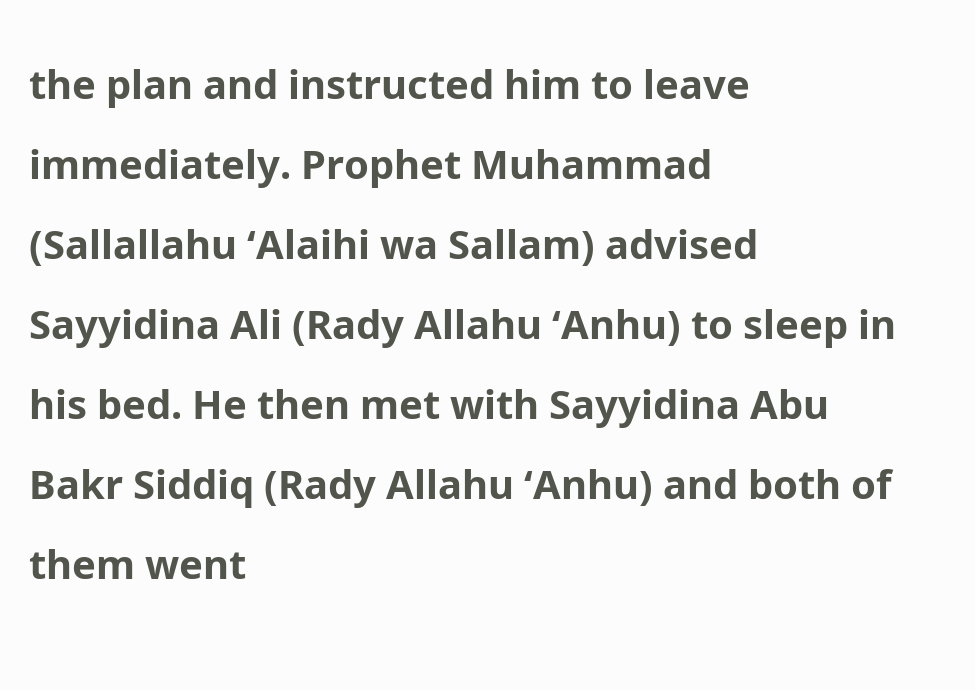the plan and instructed him to leave immediately. Prophet Muhammad (Sallallahu ‘Alaihi wa Sallam) advised Sayyidina Ali (Rady Allahu ‘Anhu) to sleep in his bed. He then met with Sayyidina Abu Bakr Siddiq (Rady Allahu ‘Anhu) and both of them went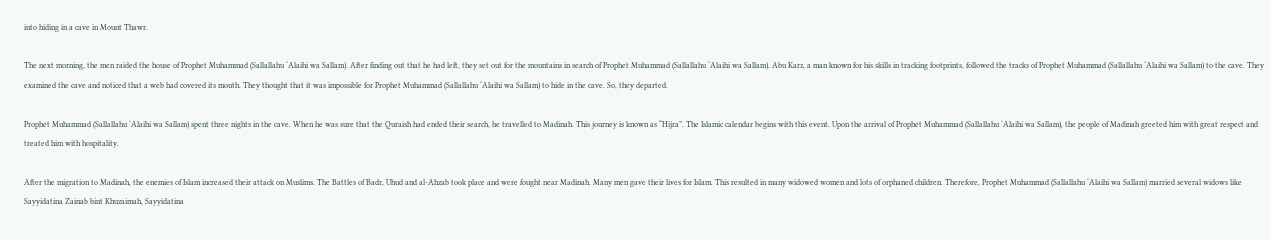into hiding in a cave in Mount Thawr.

The next morning, the men raided the house of Prophet Muhammad (Sallallahu ‘Alaihi wa Sallam). After finding out that he had left, they set out for the mountains in search of Prophet Muhammad (Sallallahu ‘Alaihi wa Sallam). Abu Karz, a man known for his skills in tracking footprints, followed the tracks of Prophet Muhammad (Sallallahu ‘Alaihi wa Sallam) to the cave. They examined the cave and noticed that a web had covered its mouth. They thought that it was impossible for Prophet Muhammad (Sallallahu ‘Alaihi wa Sallam) to hide in the cave. So, they departed.

Prophet Muhammad (Sallallahu ‘Alaihi wa Sallam) spent three nights in the cave. When he was sure that the Quraish had ended their search, he travelled to Madinah. This journey is known as “Hijra”. The Islamic calendar begins with this event. Upon the arrival of Prophet Muhammad (Sallallahu ‘Alaihi wa Sallam), the people of Madinah greeted him with great respect and treated him with hospitality.

After the migration to Madinah, the enemies of Islam increased their attack on Muslims. The Battles of Badr, Uhud and al-Ahzab took place and were fought near Madinah. Many men gave their lives for Islam. This resulted in many widowed women and lots of orphaned children. Therefore, Prophet Muhammad (Sallallahu ‘Alaihi wa Sallam) married several widows like Sayyidatina Zainab bint Khuzaimah, Sayyidatina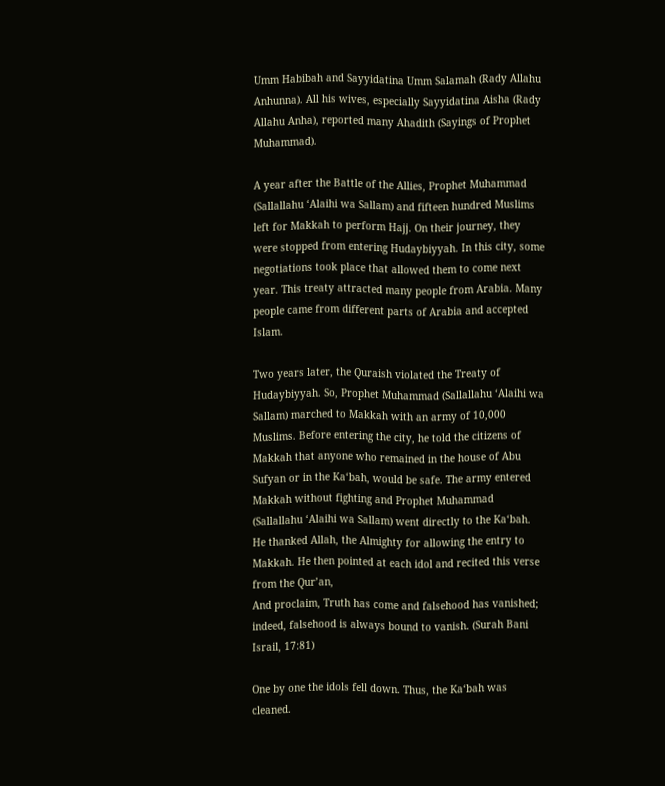Umm Habibah and Sayyidatina Umm Salamah (Rady Allahu Anhunna). All his wives, especially Sayyidatina Aisha (Rady Allahu Anha), reported many Ahadith (Sayings of Prophet Muhammad).

A year after the Battle of the Allies, Prophet Muhammad (Sallallahu ‘Alaihi wa Sallam) and fifteen hundred Muslims left for Makkah to perform Hajj. On their journey, they were stopped from entering Hudaybiyyah. In this city, some negotiations took place that allowed them to come next year. This treaty attracted many people from Arabia. Many people came from different parts of Arabia and accepted Islam.

Two years later, the Quraish violated the Treaty of Hudaybiyyah. So, Prophet Muhammad (Sallallahu ‘Alaihi wa Sallam) marched to Makkah with an army of 10,000 Muslims. Before entering the city, he told the citizens of Makkah that anyone who remained in the house of Abu Sufyan or in the Ka‘bah, would be safe. The army entered Makkah without fighting and Prophet Muhammad (Sallallahu ‘Alaihi wa Sallam) went directly to the Ka‘bah. He thanked Allah, the Almighty for allowing the entry to Makkah. He then pointed at each idol and recited this verse from the Qur’an,
And proclaim, Truth has come and falsehood has vanished; indeed, falsehood is always bound to vanish. (Surah Bani Israil, 17:81)

One by one the idols fell down. Thus, the Ka‘bah was cleaned.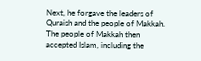Next, he forgave the leaders of Quraish and the people of Makkah. The people of Makkah then accepted Islam, including the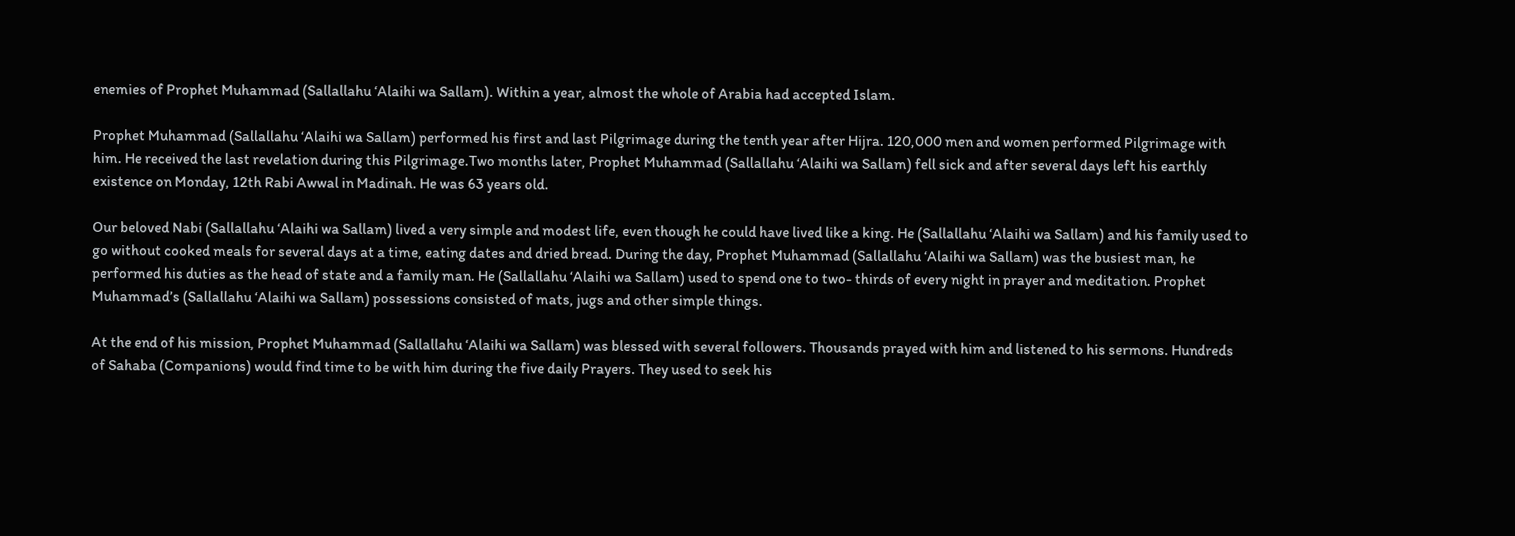enemies of Prophet Muhammad (Sallallahu ‘Alaihi wa Sallam). Within a year, almost the whole of Arabia had accepted Islam.

Prophet Muhammad (Sallallahu ‘Alaihi wa Sallam) performed his first and last Pilgrimage during the tenth year after Hijra. 120,000 men and women performed Pilgrimage with him. He received the last revelation during this Pilgrimage.Two months later, Prophet Muhammad (Sallallahu ‘Alaihi wa Sallam) fell sick and after several days left his earthly existence on Monday, 12th Rabi Awwal in Madinah. He was 63 years old.

Our beloved Nabi (Sallallahu ‘Alaihi wa Sallam) lived a very simple and modest life, even though he could have lived like a king. He (Sallallahu ‘Alaihi wa Sallam) and his family used to go without cooked meals for several days at a time, eating dates and dried bread. During the day, Prophet Muhammad (Sallallahu ‘Alaihi wa Sallam) was the busiest man, he performed his duties as the head of state and a family man. He (Sallallahu ‘Alaihi wa Sallam) used to spend one to two- thirds of every night in prayer and meditation. Prophet Muhammad’s (Sallallahu ‘Alaihi wa Sallam) possessions consisted of mats, jugs and other simple things.

At the end of his mission, Prophet Muhammad (Sallallahu ‘Alaihi wa Sallam) was blessed with several followers. Thousands prayed with him and listened to his sermons. Hundreds of Sahaba (Companions) would find time to be with him during the five daily Prayers. They used to seek his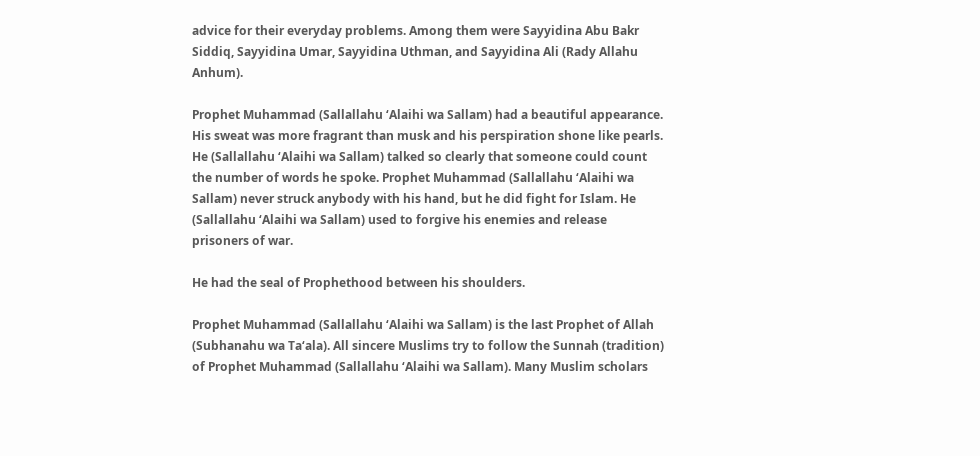advice for their everyday problems. Among them were Sayyidina Abu Bakr Siddiq, Sayyidina Umar, Sayyidina Uthman, and Sayyidina Ali (Rady Allahu Anhum).

Prophet Muhammad (Sallallahu ‘Alaihi wa Sallam) had a beautiful appearance. His sweat was more fragrant than musk and his perspiration shone like pearls. He (Sallallahu ‘Alaihi wa Sallam) talked so clearly that someone could count the number of words he spoke. Prophet Muhammad (Sallallahu ‘Alaihi wa Sallam) never struck anybody with his hand, but he did fight for Islam. He (Sallallahu ‘Alaihi wa Sallam) used to forgive his enemies and release prisoners of war.

He had the seal of Prophethood between his shoulders.

Prophet Muhammad (Sallallahu ‘Alaihi wa Sallam) is the last Prophet of Allah (Subhanahu wa Ta‘ala). All sincere Muslims try to follow the Sunnah (tradition) of Prophet Muhammad (Sallallahu ‘Alaihi wa Sallam). Many Muslim scholars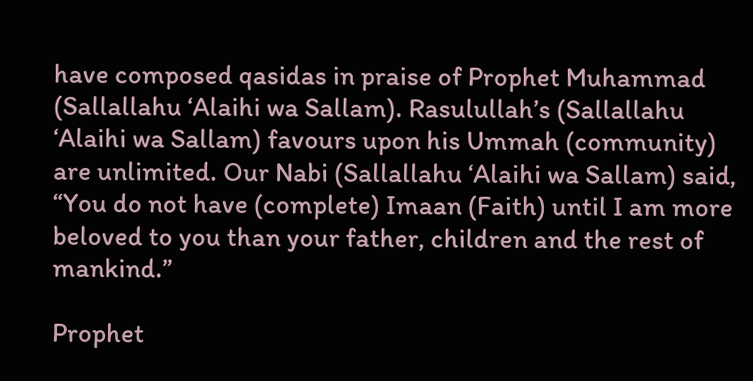have composed qasidas in praise of Prophet Muhammad (Sallallahu ‘Alaihi wa Sallam). Rasulullah’s (Sallallahu ‘Alaihi wa Sallam) favours upon his Ummah (community) are unlimited. Our Nabi (Sallallahu ‘Alaihi wa Sallam) said, “You do not have (complete) Imaan (Faith) until I am more beloved to you than your father, children and the rest of mankind.”

Prophet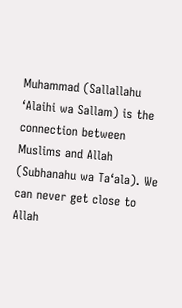Muhammad (Sallallahu ‘Alaihi wa Sallam) is the connection between Muslims and Allah (Subhanahu wa Ta‘ala). We can never get close to Allah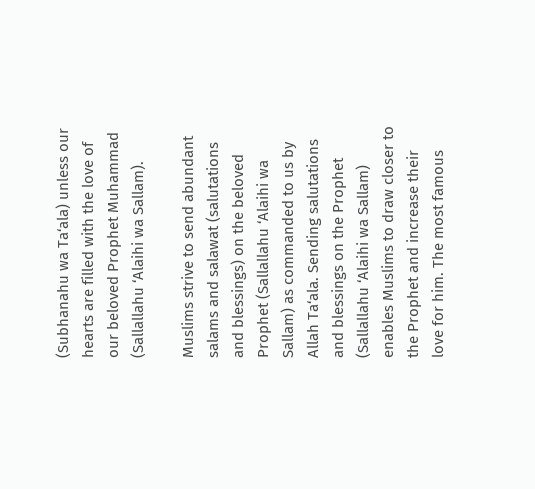(Subhanahu wa Ta‘ala) unless our hearts are filled with the love of our beloved Prophet Muhammad (Sallallahu ‘Alaihi wa Sallam).

Muslims strive to send abundant salams and salawat (salutations and blessings) on the beloved Prophet (Sallallahu ‘Alaihi wa Sallam) as commanded to us by Allah Ta‘ala. Sending salutations and blessings on the Prophet (Sallallahu ‘Alaihi wa Sallam) enables Muslims to draw closer to the Prophet and increase their love for him. The most famous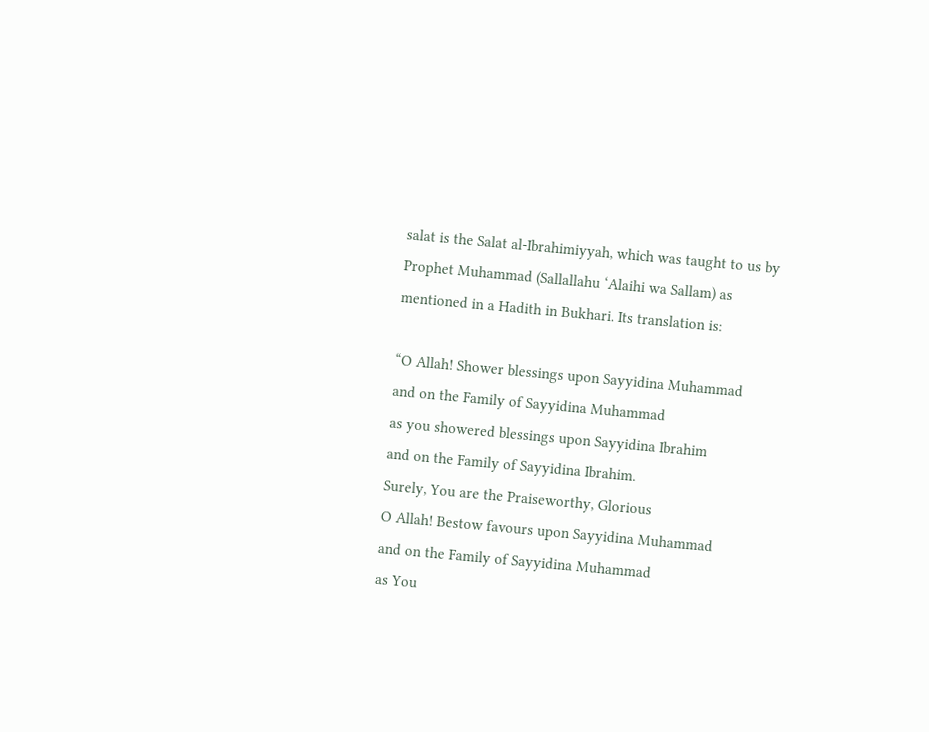salat is the Salat al-Ibrahimiyyah, which was taught to us by Prophet Muhammad (Sallallahu ‘Alaihi wa Sallam) as mentioned in a Hadith in Bukhari. Its translation is:

“O Allah! Shower blessings upon Sayyidina Muhammad
and on the Family of Sayyidina Muhammad
as you showered blessings upon Sayyidina Ibrahim
and on the Family of Sayyidina Ibrahim.
Surely, You are the Praiseworthy, Glorious
O Allah! Bestow favours upon Sayyidina Muhammad
and on the Family of Sayyidina Muhammad
as You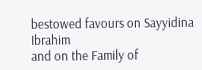bestowed favours on Sayyidina Ibrahim
and on the Family of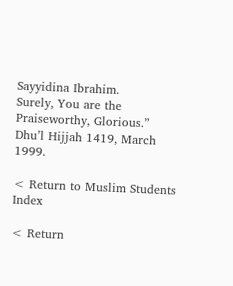Sayyidina Ibrahim.
Surely, You are the Praiseworthy, Glorious.”
Dhu’l Hijjah 1419, March 1999.

< Return to Muslim Students Index

< Return